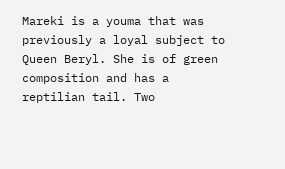Mareki is a youma that was previously a loyal subject to Queen Beryl. She is of green composition and has a reptilian tail. Two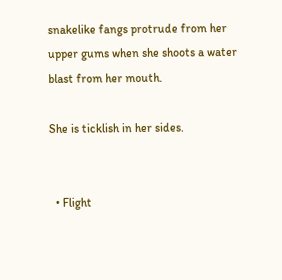snakelike fangs protrude from her upper gums when she shoots a water blast from her mouth.

She is ticklish in her sides.


  • Flight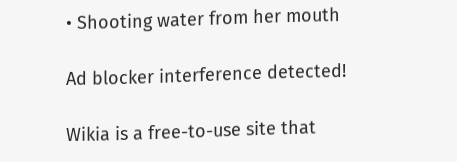• Shooting water from her mouth

Ad blocker interference detected!

Wikia is a free-to-use site that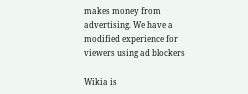makes money from advertising. We have a modified experience for viewers using ad blockers

Wikia is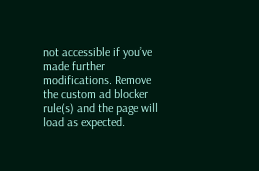not accessible if you’ve made further modifications. Remove the custom ad blocker rule(s) and the page will load as expected.